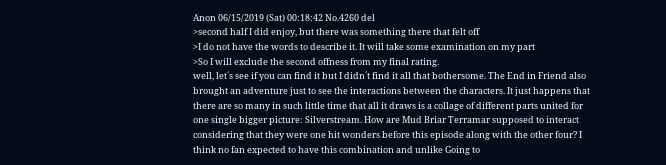Anon 06/15/2019 (Sat) 00:18:42 No.4260 del
>second half I did enjoy, but there was something there that felt off
>I do not have the words to describe it. It will take some examination on my part
>So I will exclude the second offness from my final rating.
well, let´s see if you can find it but I didn´t find it all that bothersome. The End in Friend also brought an adventure just to see the interactions between the characters. It just happens that there are so many in such little time that all it draws is a collage of different parts united for one single bigger picture: Silverstream. How are Mud Briar Terramar supposed to interact considering that they were one hit wonders before this episode along with the other four? I think no fan expected to have this combination and unlike Going to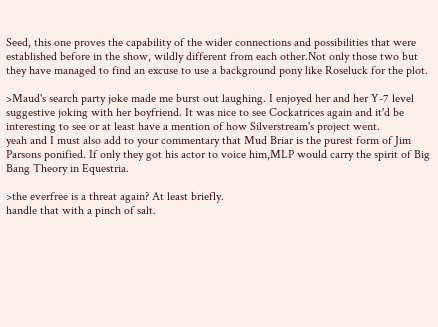Seed, this one proves the capability of the wider connections and possibilities that were established before in the show, wildly different from each other.Not only those two but they have managed to find an excuse to use a background pony like Roseluck for the plot.

>Maud's search party joke made me burst out laughing. I enjoyed her and her Y-7 level suggestive joking with her boyfriend. It was nice to see Cockatrices again and it'd be interesting to see or at least have a mention of how Silverstream's project went.
yeah and I must also add to your commentary that Mud Briar is the purest form of Jim Parsons ponified. If only they got his actor to voice him,MLP would carry the spirit of Big Bang Theory in Equestria.

>the everfree is a threat again? At least briefly.
handle that with a pinch of salt.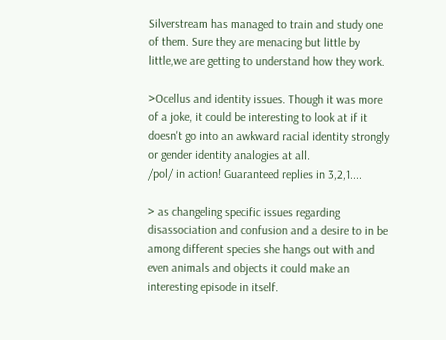Silverstream has managed to train and study one of them. Sure they are menacing but little by little,we are getting to understand how they work.

>Ocellus and identity issues. Though it was more of a joke, it could be interesting to look at if it doesn't go into an awkward racial identity strongly or gender identity analogies at all.
/pol/ in action! Guaranteed replies in 3,2,1....

> as changeling specific issues regarding disassociation and confusion and a desire to in be among different species she hangs out with and even animals and objects it could make an interesting episode in itself.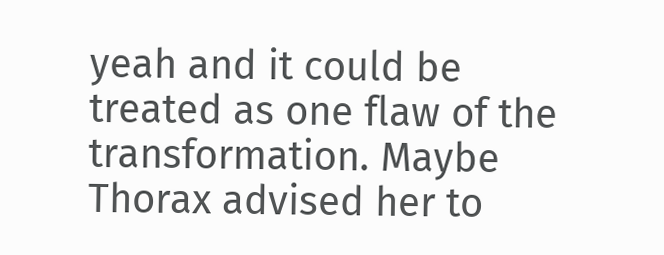yeah and it could be treated as one flaw of the transformation. Maybe Thorax advised her to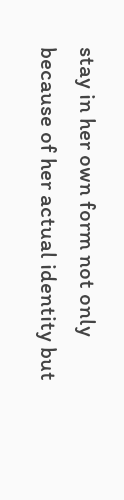stay in her own form not only because of her actual identity but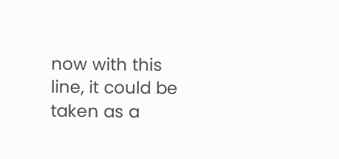now with this line, it could be taken as a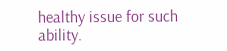healthy issue for such ability.